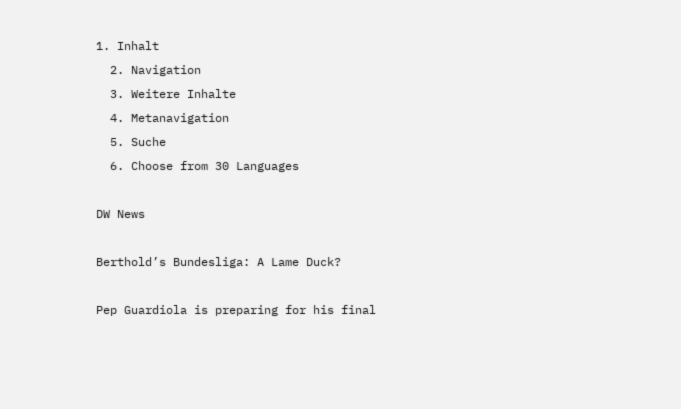1. Inhalt
  2. Navigation
  3. Weitere Inhalte
  4. Metanavigation
  5. Suche
  6. Choose from 30 Languages

DW News

Berthold’s Bundesliga: A Lame Duck?

Pep Guardiola is preparing for his final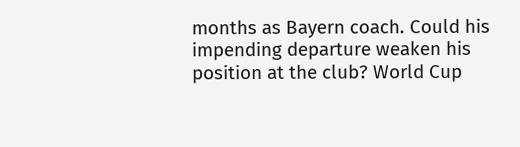months as Bayern coach. Could his impending departure weaken his position at the club? World Cup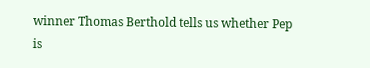winner Thomas Berthold tells us whether Pep is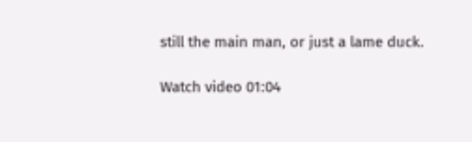still the main man, or just a lame duck.

Watch video 01:04